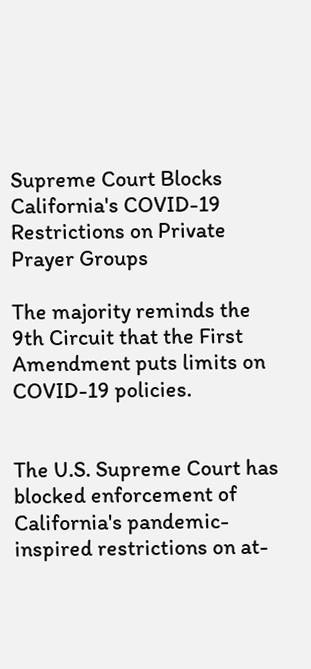Supreme Court Blocks California's COVID-19 Restrictions on Private Prayer Groups

The majority reminds the 9th Circuit that the First Amendment puts limits on COVID-19 policies.


The U.S. Supreme Court has blocked enforcement of California's pandemic-inspired restrictions on at-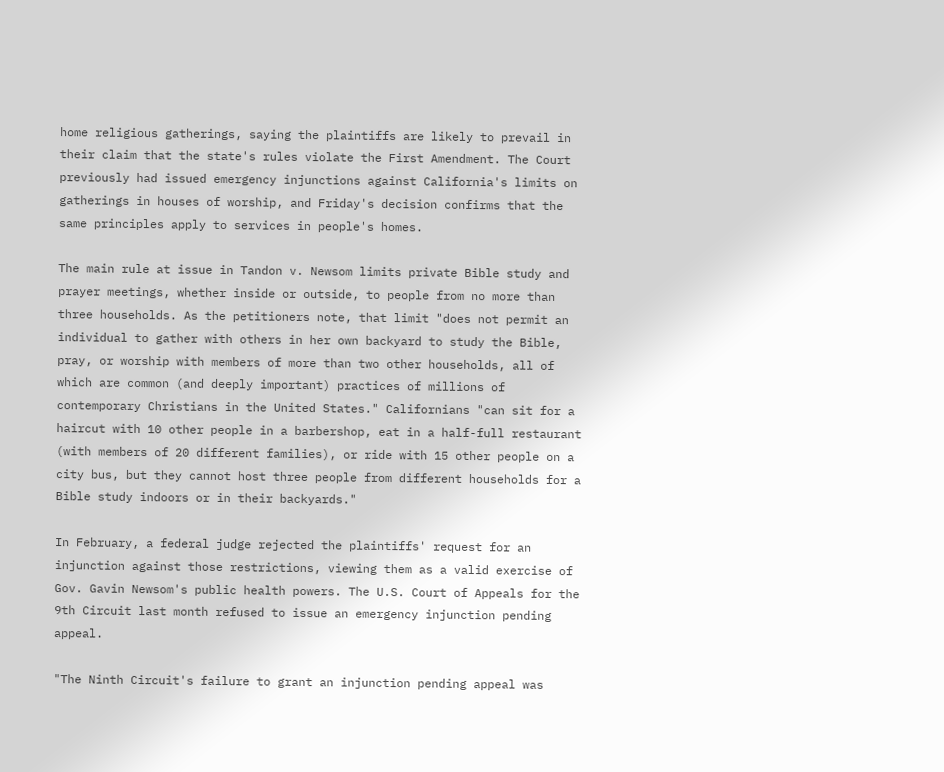home religious gatherings, saying the plaintiffs are likely to prevail in their claim that the state's rules violate the First Amendment. The Court previously had issued emergency injunctions against California's limits on gatherings in houses of worship, and Friday's decision confirms that the same principles apply to services in people's homes.

The main rule at issue in Tandon v. Newsom limits private Bible study and prayer meetings, whether inside or outside, to people from no more than three households. As the petitioners note, that limit "does not permit an individual to gather with others in her own backyard to study the Bible, pray, or worship with members of more than two other households, all of which are common (and deeply important) practices of millions of contemporary Christians in the United States." Californians "can sit for a haircut with 10 other people in a barbershop, eat in a half-full restaurant (with members of 20 different families), or ride with 15 other people on a city bus, but they cannot host three people from different households for a Bible study indoors or in their backyards."

In February, a federal judge rejected the plaintiffs' request for an injunction against those restrictions, viewing them as a valid exercise of Gov. Gavin Newsom's public health powers. The U.S. Court of Appeals for the 9th Circuit last month refused to issue an emergency injunction pending appeal.

"The Ninth Circuit's failure to grant an injunction pending appeal was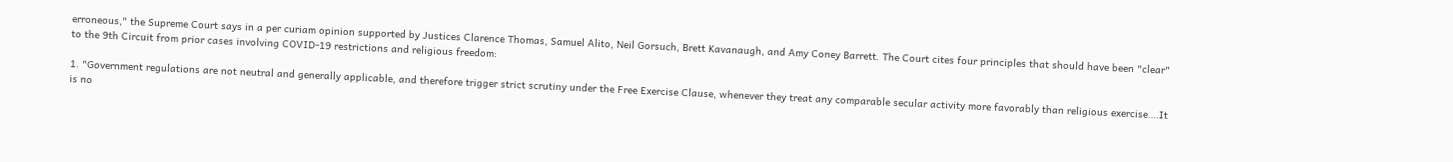erroneous," the Supreme Court says in a per curiam opinion supported by Justices Clarence Thomas, Samuel Alito, Neil Gorsuch, Brett Kavanaugh, and Amy Coney Barrett. The Court cites four principles that should have been "clear" to the 9th Circuit from prior cases involving COVID-19 restrictions and religious freedom:

1. "Government regulations are not neutral and generally applicable, and therefore trigger strict scrutiny under the Free Exercise Clause, whenever they treat any comparable secular activity more favorably than religious exercise….It is no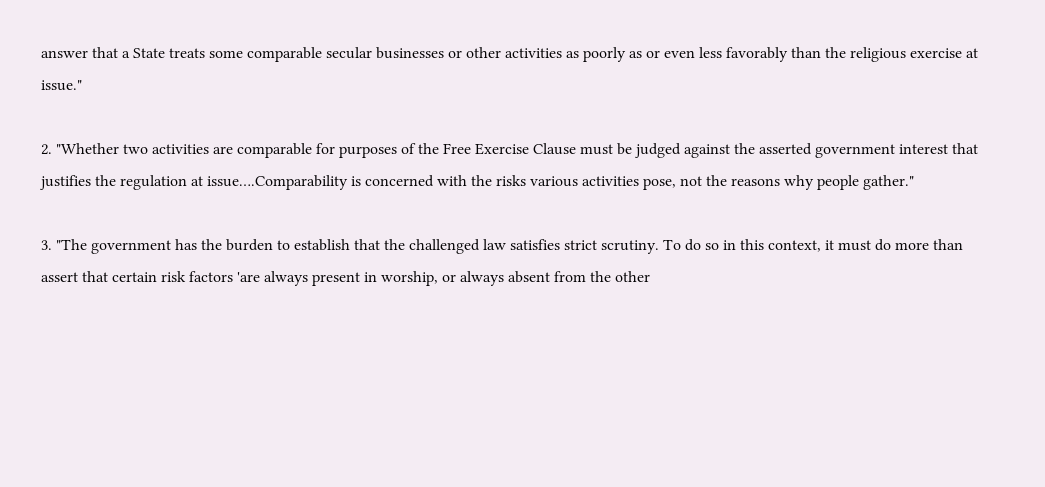answer that a State treats some comparable secular businesses or other activities as poorly as or even less favorably than the religious exercise at issue."

2. "Whether two activities are comparable for purposes of the Free Exercise Clause must be judged against the asserted government interest that justifies the regulation at issue….Comparability is concerned with the risks various activities pose, not the reasons why people gather."

3. "The government has the burden to establish that the challenged law satisfies strict scrutiny. To do so in this context, it must do more than assert that certain risk factors 'are always present in worship, or always absent from the other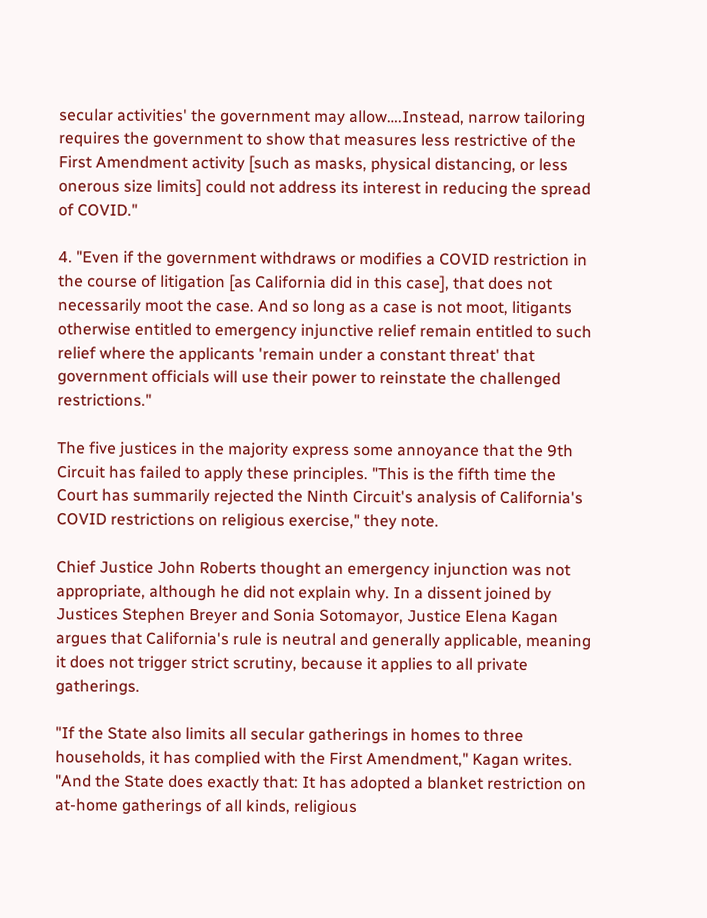secular activities' the government may allow….Instead, narrow tailoring requires the government to show that measures less restrictive of the First Amendment activity [such as masks, physical distancing, or less onerous size limits] could not address its interest in reducing the spread of COVID."

4. "Even if the government withdraws or modifies a COVID restriction in the course of litigation [as California did in this case], that does not necessarily moot the case. And so long as a case is not moot, litigants otherwise entitled to emergency injunctive relief remain entitled to such relief where the applicants 'remain under a constant threat' that government officials will use their power to reinstate the challenged restrictions."

The five justices in the majority express some annoyance that the 9th Circuit has failed to apply these principles. "This is the fifth time the Court has summarily rejected the Ninth Circuit's analysis of California's COVID restrictions on religious exercise," they note.

Chief Justice John Roberts thought an emergency injunction was not appropriate, although he did not explain why. In a dissent joined by  Justices Stephen Breyer and Sonia Sotomayor, Justice Elena Kagan argues that California's rule is neutral and generally applicable, meaning it does not trigger strict scrutiny, because it applies to all private gatherings.

"If the State also limits all secular gatherings in homes to three households, it has complied with the First Amendment," Kagan writes. "And the State does exactly that: It has adopted a blanket restriction on at-home gatherings of all kinds, religious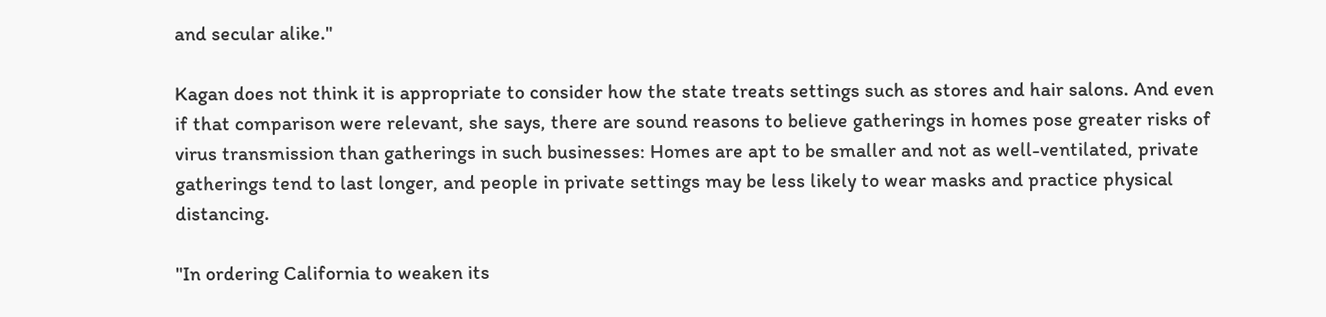and secular alike."

Kagan does not think it is appropriate to consider how the state treats settings such as stores and hair salons. And even if that comparison were relevant, she says, there are sound reasons to believe gatherings in homes pose greater risks of virus transmission than gatherings in such businesses: Homes are apt to be smaller and not as well-ventilated, private gatherings tend to last longer, and people in private settings may be less likely to wear masks and practice physical distancing.

"In ordering California to weaken its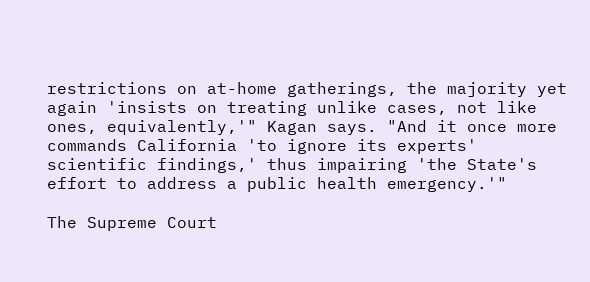restrictions on at-home gatherings, the majority yet again 'insists on treating unlike cases, not like ones, equivalently,'" Kagan says. "And it once more commands California 'to ignore its experts' scientific findings,' thus impairing 'the State's effort to address a public health emergency.'"

The Supreme Court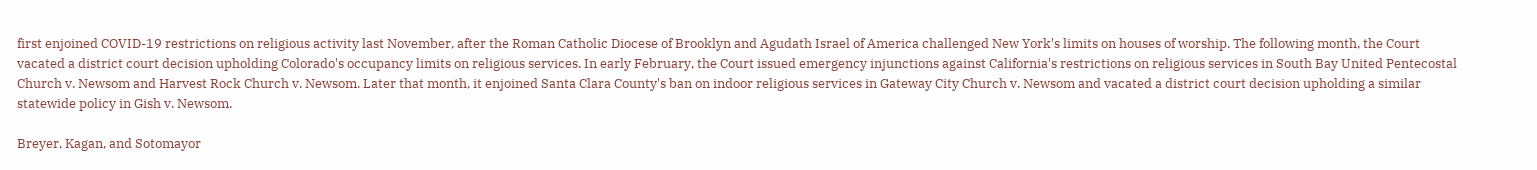first enjoined COVID-19 restrictions on religious activity last November, after the Roman Catholic Diocese of Brooklyn and Agudath Israel of America challenged New York's limits on houses of worship. The following month, the Court vacated a district court decision upholding Colorado's occupancy limits on religious services. In early February, the Court issued emergency injunctions against California's restrictions on religious services in South Bay United Pentecostal Church v. Newsom and Harvest Rock Church v. Newsom. Later that month, it enjoined Santa Clara County's ban on indoor religious services in Gateway City Church v. Newsom and vacated a district court decision upholding a similar statewide policy in Gish v. Newsom.

Breyer, Kagan, and Sotomayor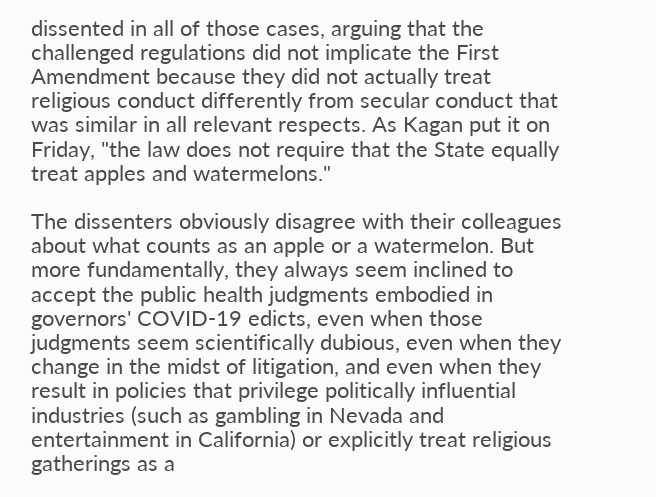dissented in all of those cases, arguing that the challenged regulations did not implicate the First Amendment because they did not actually treat religious conduct differently from secular conduct that was similar in all relevant respects. As Kagan put it on Friday, "the law does not require that the State equally treat apples and watermelons."

The dissenters obviously disagree with their colleagues about what counts as an apple or a watermelon. But more fundamentally, they always seem inclined to accept the public health judgments embodied in governors' COVID-19 edicts, even when those judgments seem scientifically dubious, even when they change in the midst of litigation, and even when they result in policies that privilege politically influential industries (such as gambling in Nevada and entertainment in California) or explicitly treat religious gatherings as a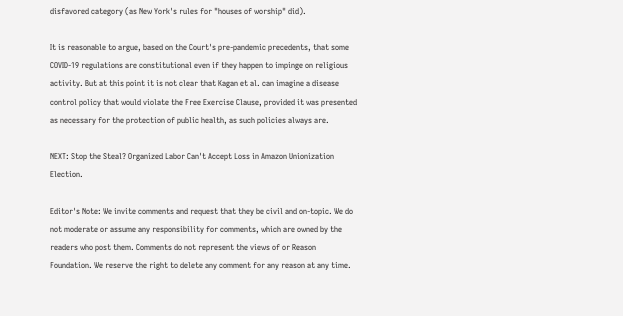disfavored category (as New York's rules for "houses of worship" did).

It is reasonable to argue, based on the Court's pre-pandemic precedents, that some COVID-19 regulations are constitutional even if they happen to impinge on religious activity. But at this point it is not clear that Kagan et al. can imagine a disease control policy that would violate the Free Exercise Clause, provided it was presented as necessary for the protection of public health, as such policies always are.

NEXT: Stop the Steal? Organized Labor Can't Accept Loss in Amazon Unionization Election.

Editor's Note: We invite comments and request that they be civil and on-topic. We do not moderate or assume any responsibility for comments, which are owned by the readers who post them. Comments do not represent the views of or Reason Foundation. We reserve the right to delete any comment for any reason at any time.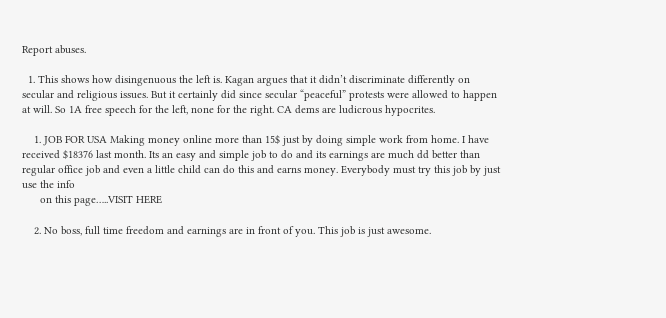Report abuses.

  1. This shows how disingenuous the left is. Kagan argues that it didn’t discriminate differently on secular and religious issues. But it certainly did since secular “peaceful” protests were allowed to happen at will. So 1A free speech for the left, none for the right. CA dems are ludicrous hypocrites.

    1. JOB FOR USA Making money online more than 15$ just by doing simple work from home. I have received $18376 last month. Its an easy and simple job to do and its earnings are much dd better than regular office job and even a little child can do this and earns money. Everybody must try this job by just use the info
      on this page…..VISIT HERE

    2. No boss, full time freedom and earnings are in front of you. This job is just awesome.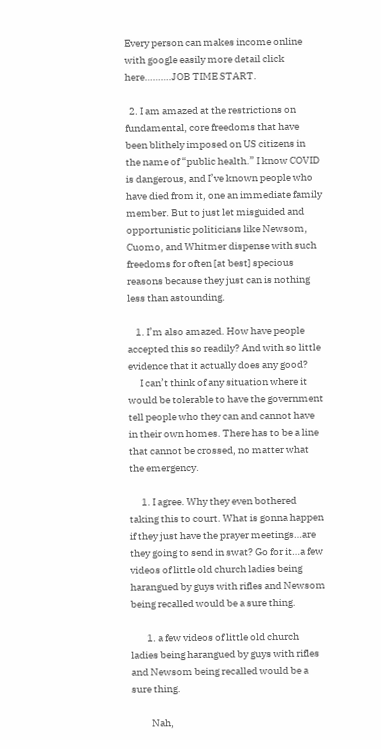Every person can makes income online with google easily more detail click here……….JOB TIME START.

  2. I am amazed at the restrictions on fundamental, core freedoms that have been blithely imposed on US citizens in the name of “public health.” I know COVID is dangerous, and I’ve known people who have died from it, one an immediate family member. But to just let misguided and opportunistic politicians like Newsom, Cuomo, and Whitmer dispense with such freedoms for often [at best] specious reasons because they just can is nothing less than astounding.

    1. I’m also amazed. How have people accepted this so readily? And with so little evidence that it actually does any good?
      I can’t think of any situation where it would be tolerable to have the government tell people who they can and cannot have in their own homes. There has to be a line that cannot be crossed, no matter what the emergency.

      1. I agree. Why they even bothered taking this to court. What is gonna happen if they just have the prayer meetings…are they going to send in swat? Go for it…a few videos of little old church ladies being harangued by guys with rifles and Newsom being recalled would be a sure thing.

        1. a few videos of little old church ladies being harangued by guys with rifles and Newsom being recalled would be a sure thing.

          Nah,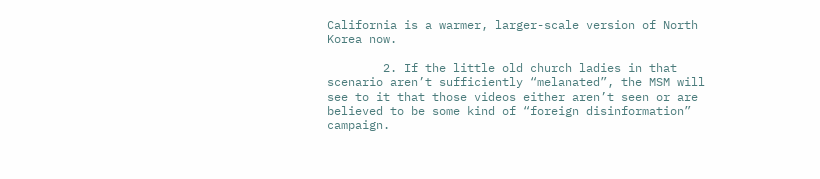California is a warmer, larger-scale version of North Korea now.

        2. If the little old church ladies in that scenario aren’t sufficiently “melanated”, the MSM will see to it that those videos either aren’t seen or are believed to be some kind of “foreign disinformation” campaign.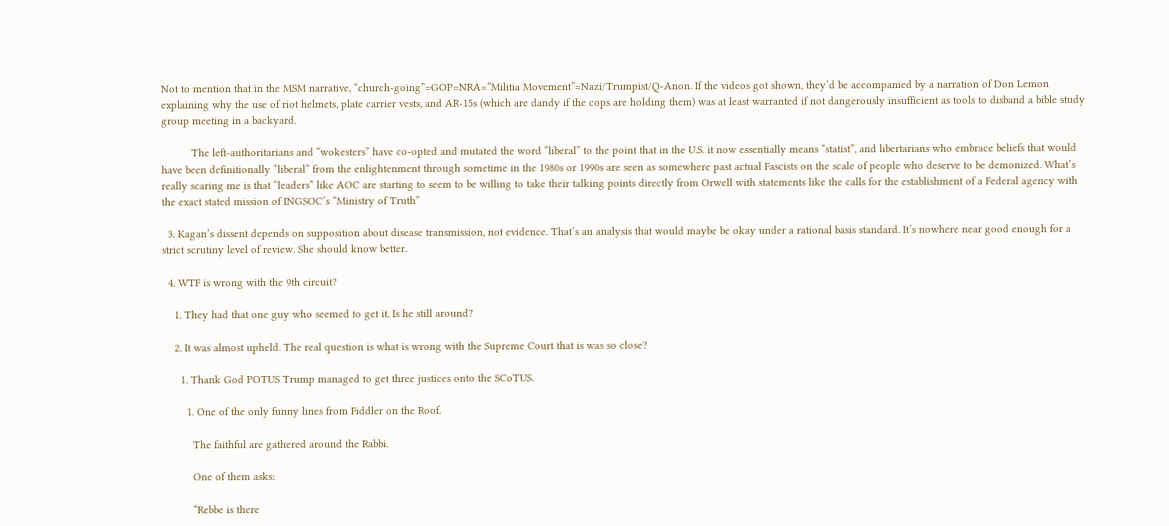Not to mention that in the MSM narrative, “church-going”=GOP=NRA=”Militia Movement”=Nazi/Trumpist/Q-Anon. If the videos got shown, they’d be accompanied by a narration of Don Lemon explaining why the use of riot helmets, plate carrier vests, and AR-15s (which are dandy if the cops are holding them) was at least warranted if not dangerously insufficient as tools to disband a bible study group meeting in a backyard.

          The left-authoritarians and “wokesters” have co-opted and mutated the word “liberal” to the point that in the U.S. it now essentially means “statist”, and libertarians who embrace beliefs that would have been definitionally “liberal” from the enlightenment through sometime in the 1980s or 1990s are seen as somewhere past actual Fascists on the scale of people who deserve to be demonized. What’s really scaring me is that “leaders” like AOC are starting to seem to be willing to take their talking points directly from Orwell with statements like the calls for the establishment of a Federal agency with the exact stated mission of INGSOC’s “Ministry of Truth”

  3. Kagan’s dissent depends on supposition about disease transmission, not evidence. That’s an analysis that would maybe be okay under a rational basis standard. It’s nowhere near good enough for a strict scrutiny level of review. She should know better.

  4. WTF is wrong with the 9th circuit?

    1. They had that one guy who seemed to get it. Is he still around?

    2. It was almost upheld. The real question is what is wrong with the Supreme Court that is was so close?

      1. Thank God POTUS Trump managed to get three justices onto the SCoTUS.

        1. One of the only funny lines from Fiddler on the Roof.

          The faithful are gathered around the Rabbi.

          One of them asks:

          “Rebbe is there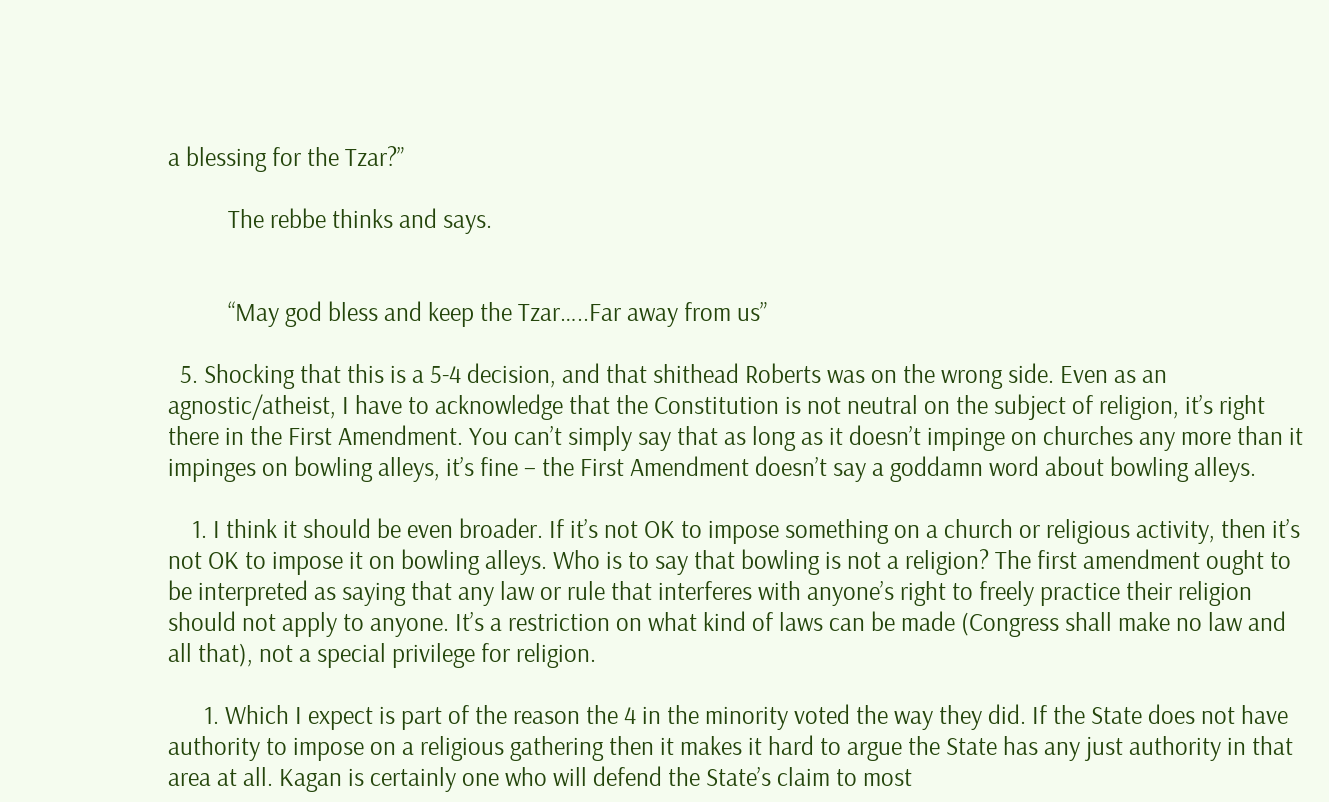a blessing for the Tzar?”

          The rebbe thinks and says.


          “May god bless and keep the Tzar…..Far away from us”

  5. Shocking that this is a 5-4 decision, and that shithead Roberts was on the wrong side. Even as an agnostic/atheist, I have to acknowledge that the Constitution is not neutral on the subject of religion, it’s right there in the First Amendment. You can’t simply say that as long as it doesn’t impinge on churches any more than it impinges on bowling alleys, it’s fine – the First Amendment doesn’t say a goddamn word about bowling alleys.

    1. I think it should be even broader. If it’s not OK to impose something on a church or religious activity, then it’s not OK to impose it on bowling alleys. Who is to say that bowling is not a religion? The first amendment ought to be interpreted as saying that any law or rule that interferes with anyone’s right to freely practice their religion should not apply to anyone. It’s a restriction on what kind of laws can be made (Congress shall make no law and all that), not a special privilege for religion.

      1. Which I expect is part of the reason the 4 in the minority voted the way they did. If the State does not have authority to impose on a religious gathering then it makes it hard to argue the State has any just authority in that area at all. Kagan is certainly one who will defend the State’s claim to most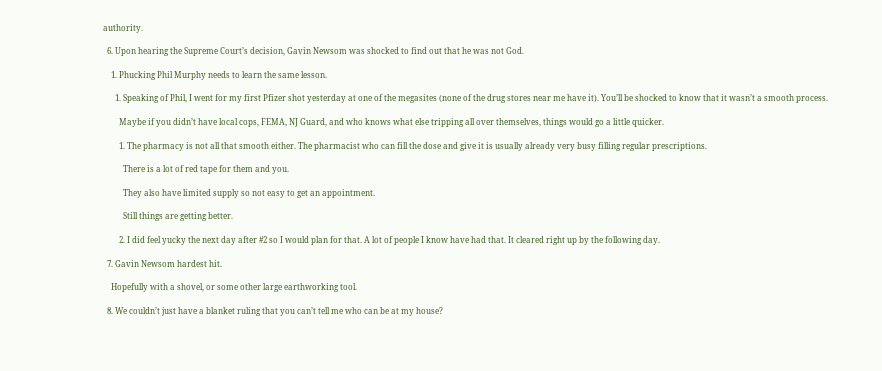authority.

  6. Upon hearing the Supreme Court’s decision, Gavin Newsom was shocked to find out that he was not God.

    1. Phucking Phil Murphy needs to learn the same lesson.

      1. Speaking of Phil, I went for my first Pfizer shot yesterday at one of the megasites (none of the drug stores near me have it). You’ll be shocked to know that it wasn’t a smooth process.

        Maybe if you didn’t have local cops, FEMA, NJ Guard, and who knows what else tripping all over themselves, things would go a little quicker.

        1. The pharmacy is not all that smooth either. The pharmacist who can fill the dose and give it is usually already very busy filling regular prescriptions.

          There is a lot of red tape for them and you.

          They also have limited supply so not easy to get an appointment.

          Still things are getting better.

        2. I did feel yucky the next day after #2 so I would plan for that. A lot of people I know have had that. It cleared right up by the following day.

  7. Gavin Newsom hardest hit.

    Hopefully with a shovel, or some other large earthworking tool.

  8. We couldn’t just have a blanket ruling that you can’t tell me who can be at my house?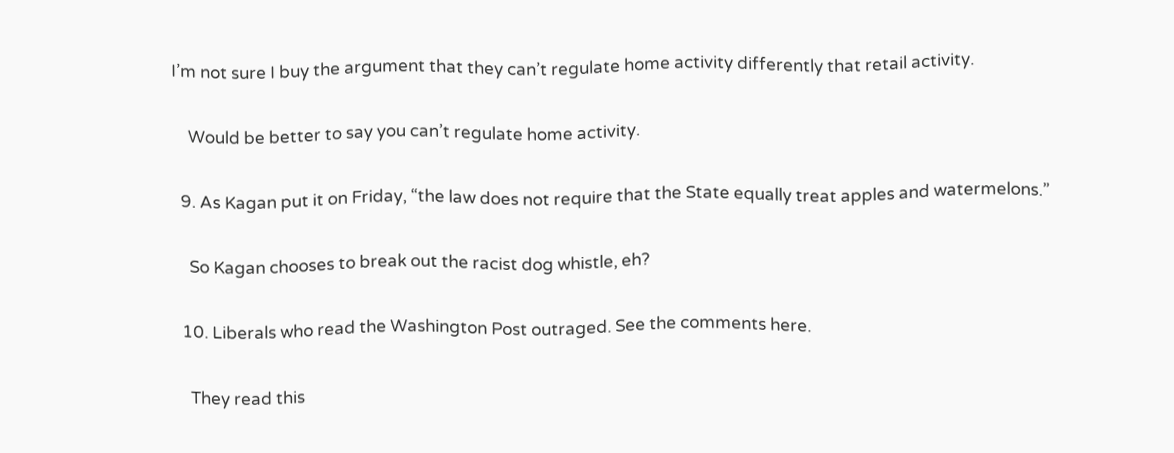I’m not sure I buy the argument that they can’t regulate home activity differently that retail activity.

    Would be better to say you can’t regulate home activity.

  9. As Kagan put it on Friday, “the law does not require that the State equally treat apples and watermelons.”

    So Kagan chooses to break out the racist dog whistle, eh?

  10. Liberals who read the Washington Post outraged. See the comments here.

    They read this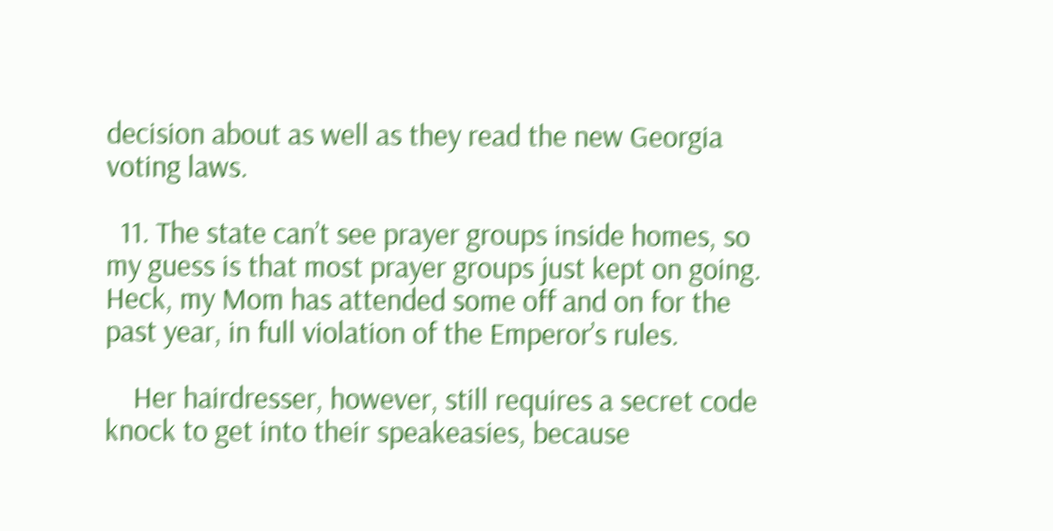decision about as well as they read the new Georgia voting laws.

  11. The state can’t see prayer groups inside homes, so my guess is that most prayer groups just kept on going. Heck, my Mom has attended some off and on for the past year, in full violation of the Emperor’s rules.

    Her hairdresser, however, still requires a secret code knock to get into their speakeasies, because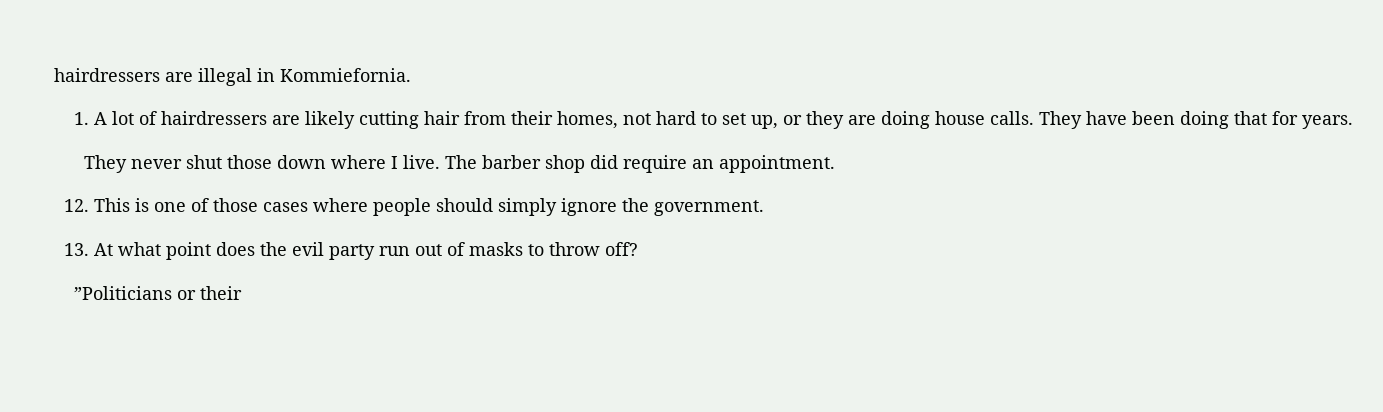hairdressers are illegal in Kommiefornia.

    1. A lot of hairdressers are likely cutting hair from their homes, not hard to set up, or they are doing house calls. They have been doing that for years.

      They never shut those down where I live. The barber shop did require an appointment.

  12. This is one of those cases where people should simply ignore the government.

  13. At what point does the evil party run out of masks to throw off?

    ”Politicians or their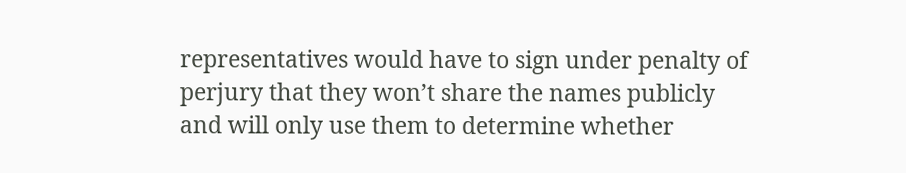representatives would have to sign under penalty of perjury that they won’t share the names publicly and will only use them to determine whether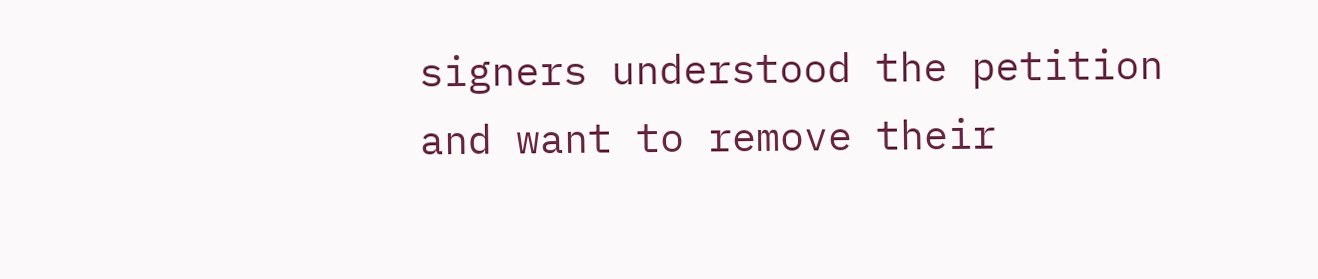signers understood the petition and want to remove their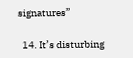signatures”

  14. It’s disturbing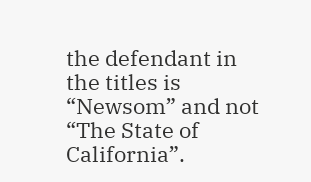the defendant in the titles is “Newsom” and not “The State of California”.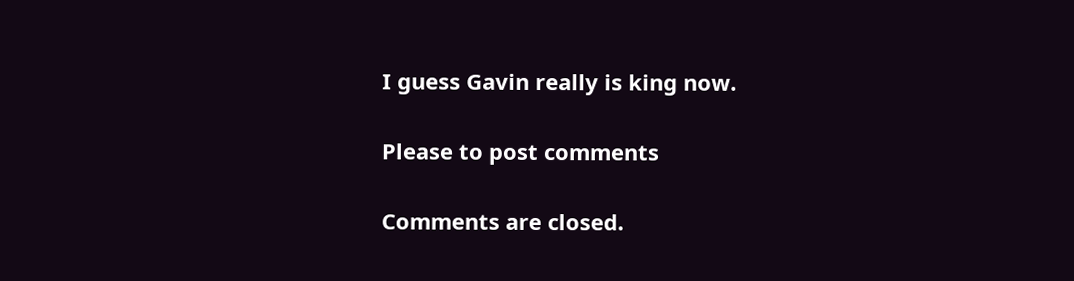I guess Gavin really is king now.

Please to post comments

Comments are closed.